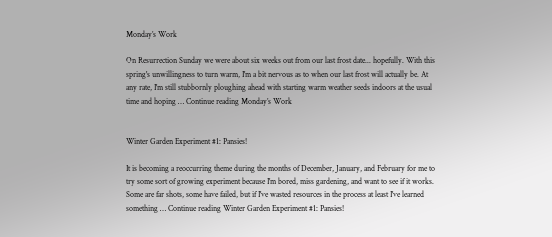Monday’s Work

On Resurrection Sunday we were about six weeks out from our last frost date... hopefully. With this spring's unwillingness to turn warm, I'm a bit nervous as to when our last frost will actually be. At any rate, I'm still stubbornly ploughing ahead with starting warm weather seeds indoors at the usual time and hoping … Continue reading Monday’s Work


Winter Garden Experiment #1: Pansies!

It is becoming a reoccurring theme during the months of December, January, and February for me to try some sort of growing experiment because I'm bored, miss gardening, and want to see if it works. Some are far shots, some have failed, but if I've wasted resources in the process at least I've learned something … Continue reading Winter Garden Experiment #1: Pansies!